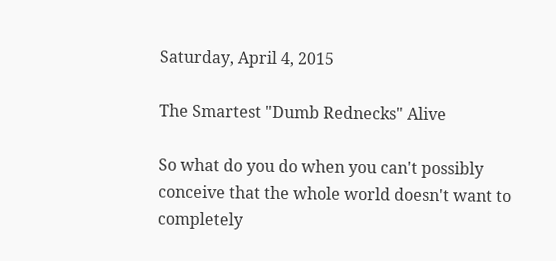Saturday, April 4, 2015

The Smartest "Dumb Rednecks" Alive

So what do you do when you can't possibly conceive that the whole world doesn't want to completely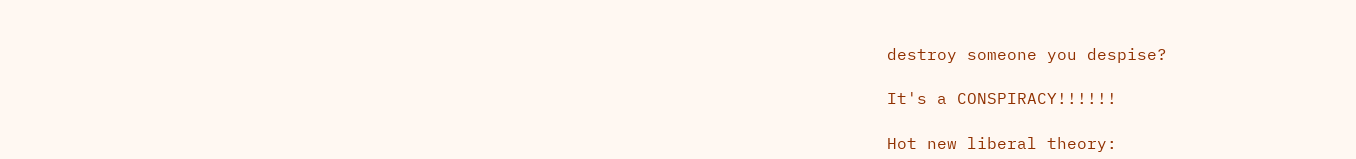destroy someone you despise?

It's a CONSPIRACY!!!!!!

Hot new liberal theory: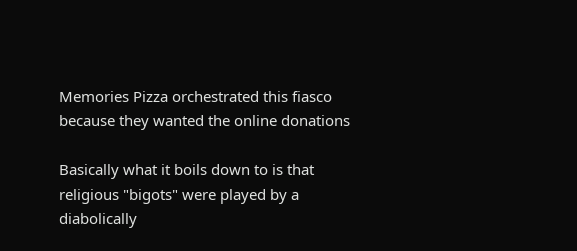Memories Pizza orchestrated this fiasco because they wanted the online donations

Basically what it boils down to is that religious "bigots" were played by a diabolically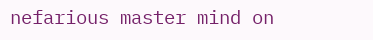nefarious master mind on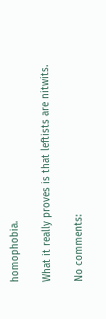homophobia.

What it really proves is that leftists are nitwits.

No comments: